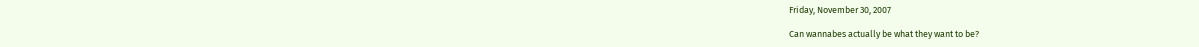Friday, November 30, 2007

Can wannabes actually be what they want to be?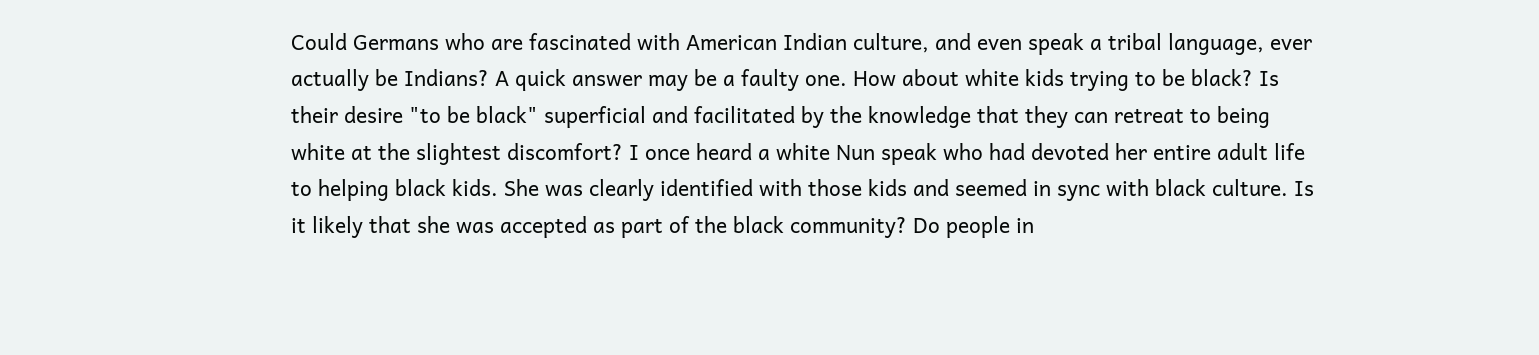Could Germans who are fascinated with American Indian culture, and even speak a tribal language, ever actually be Indians? A quick answer may be a faulty one. How about white kids trying to be black? Is their desire "to be black" superficial and facilitated by the knowledge that they can retreat to being white at the slightest discomfort? I once heard a white Nun speak who had devoted her entire adult life to helping black kids. She was clearly identified with those kids and seemed in sync with black culture. Is it likely that she was accepted as part of the black community? Do people in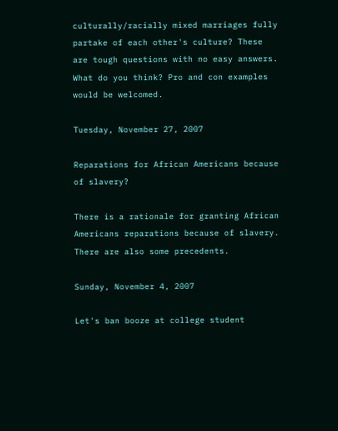culturally/racially mixed marriages fully partake of each other's culture? These are tough questions with no easy answers. What do you think? Pro and con examples would be welcomed.

Tuesday, November 27, 2007

Reparations for African Americans because of slavery?

There is a rationale for granting African Americans reparations because of slavery. There are also some precedents.

Sunday, November 4, 2007

Let's ban booze at college student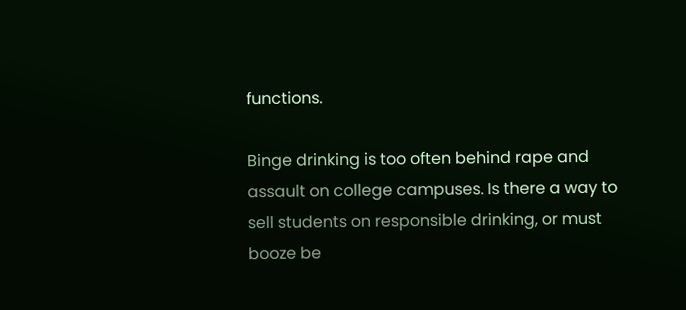functions.

Binge drinking is too often behind rape and assault on college campuses. Is there a way to sell students on responsible drinking, or must booze be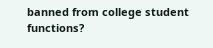banned from college student functions?